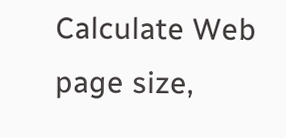Calculate Web page size,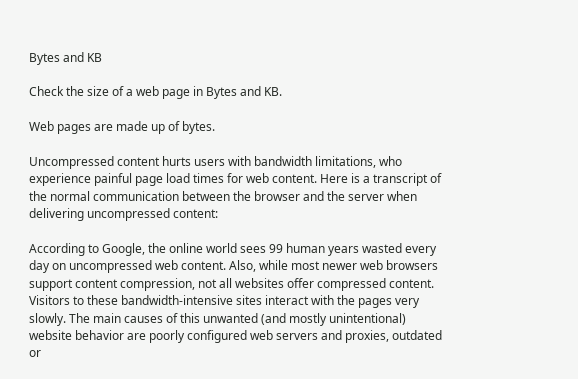Bytes and KB

Check the size of a web page in Bytes and KB.

Web pages are made up of bytes.

Uncompressed content hurts users with bandwidth limitations, who experience painful page load times for web content. Here is a transcript of the normal communication between the browser and the server when delivering uncompressed content:

According to Google, the online world sees 99 human years wasted every day on uncompressed web content. Also, while most newer web browsers support content compression, not all websites offer compressed content. Visitors to these bandwidth-intensive sites interact with the pages very slowly. The main causes of this unwanted (and mostly unintentional) website behavior are poorly configured web servers and proxies, outdated or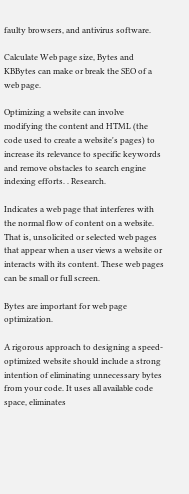faulty browsers, and antivirus software.

Calculate Web page size, Bytes and KBBytes can make or break the SEO of a web page.

Optimizing a website can involve modifying the content and HTML (the code used to create a website's pages) to increase its relevance to specific keywords and remove obstacles to search engine indexing efforts. . Research.

Indicates a web page that interferes with the normal flow of content on a website. That is, unsolicited or selected web pages that appear when a user views a website or interacts with its content. These web pages can be small or full screen.

Bytes are important for web page optimization.

A rigorous approach to designing a speed-optimized website should include a strong intention of eliminating unnecessary bytes from your code. It uses all available code space, eliminates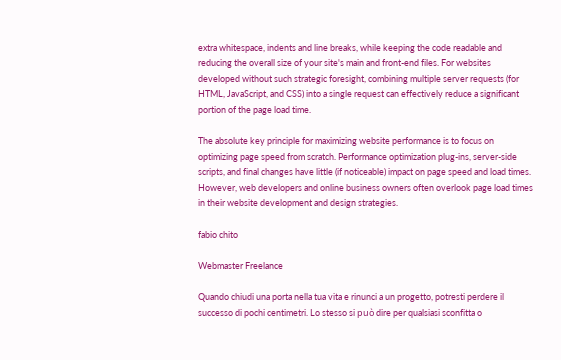extra whitespace, indents and line breaks, while keeping the code readable and reducing the overall size of your site's main and front-end files. For websites developed without such strategic foresight, combining multiple server requests (for HTML, JavaScript, and CSS) into a single request can effectively reduce a significant portion of the page load time.

The absolute key principle for maximizing website performance is to focus on optimizing page speed from scratch. Performance optimization plug-ins, server-side scripts, and final changes have little (if noticeable) impact on page speed and load times. However, web developers and online business owners often overlook page load times in their website development and design strategies.

fabio chito

Webmaster Freelance

Quando chiudi una porta nella tua vita e rinunci a un progetto, potresti perdere il successo di pochi centimetri. Lo stesso si può dire per qualsiasi sconfitta o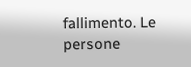fallimento. Le persone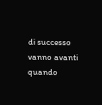di successo vanno avanti quando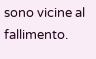sono vicine al fallimento.